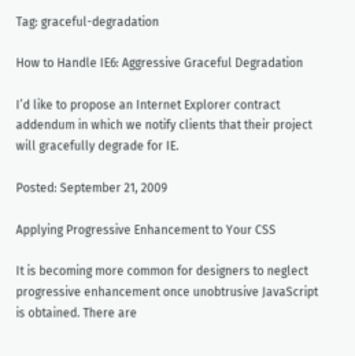Tag: graceful-degradation

How to Handle IE6: Aggressive Graceful Degradation

I’d like to propose an Internet Explorer contract addendum in which we notify clients that their project will gracefully degrade for IE.

Posted: September 21, 2009

Applying Progressive Enhancement to Your CSS

It is becoming more common for designers to neglect progressive enhancement once unobtrusive JavaScript is obtained. There are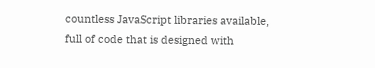countless JavaScript libraries available, full of code that is designed with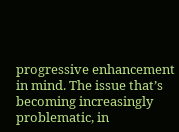progressive enhancement in mind. The issue that’s becoming increasingly problematic, in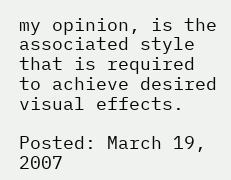my opinion, is the associated style that is required to achieve desired visual effects.

Posted: March 19, 2007